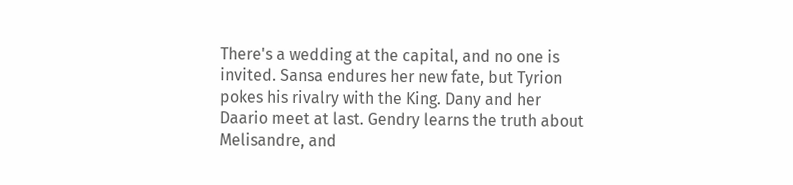There's a wedding at the capital, and no one is invited. Sansa endures her new fate, but Tyrion pokes his rivalry with the King. Dany and her Daario meet at last. Gendry learns the truth about Melisandre, and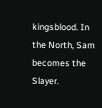kingsblood. In the North, Sam becomes the Slayer.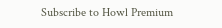Subscribe to Howl Premium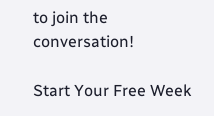to join the conversation!

Start Your Free Week